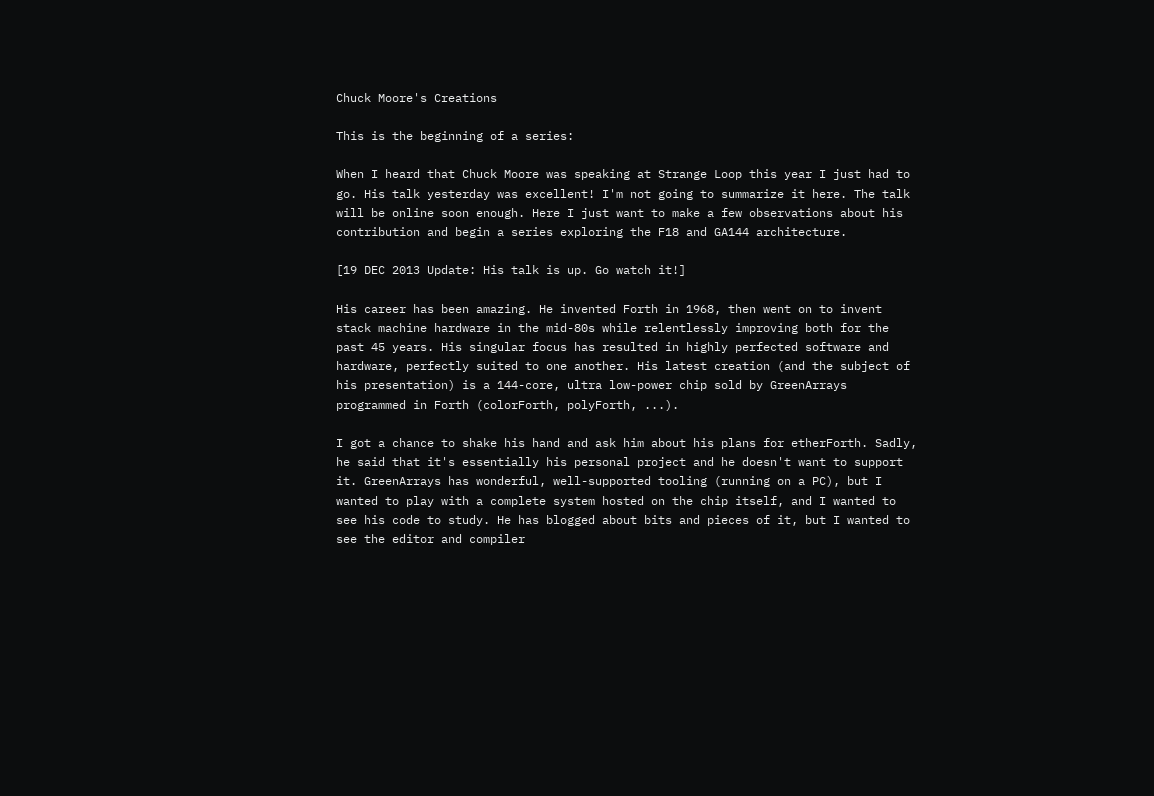Chuck Moore's Creations

This is the beginning of a series:

When I heard that Chuck Moore was speaking at Strange Loop this year I just had to go. His talk yesterday was excellent! I'm not going to summarize it here. The talk will be online soon enough. Here I just want to make a few observations about his contribution and begin a series exploring the F18 and GA144 architecture.

[19 DEC 2013 Update: His talk is up. Go watch it!]

His career has been amazing. He invented Forth in 1968, then went on to invent stack machine hardware in the mid-80s while relentlessly improving both for the past 45 years. His singular focus has resulted in highly perfected software and hardware, perfectly suited to one another. His latest creation (and the subject of his presentation) is a 144-core, ultra low-power chip sold by GreenArrays programmed in Forth (colorForth, polyForth, ...).

I got a chance to shake his hand and ask him about his plans for etherForth. Sadly, he said that it's essentially his personal project and he doesn't want to support it. GreenArrays has wonderful, well-supported tooling (running on a PC), but I wanted to play with a complete system hosted on the chip itself, and I wanted to see his code to study. He has blogged about bits and pieces of it, but I wanted to see the editor and compiler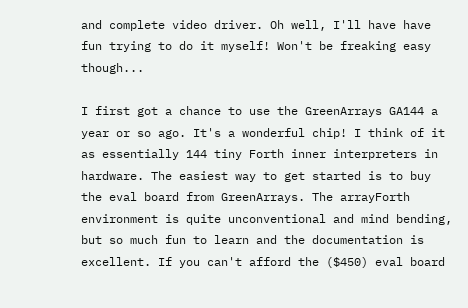and complete video driver. Oh well, I'll have have fun trying to do it myself! Won't be freaking easy though...

I first got a chance to use the GreenArrays GA144 a year or so ago. It's a wonderful chip! I think of it as essentially 144 tiny Forth inner interpreters in hardware. The easiest way to get started is to buy the eval board from GreenArrays. The arrayForth environment is quite unconventional and mind bending, but so much fun to learn and the documentation is excellent. If you can't afford the ($450) eval board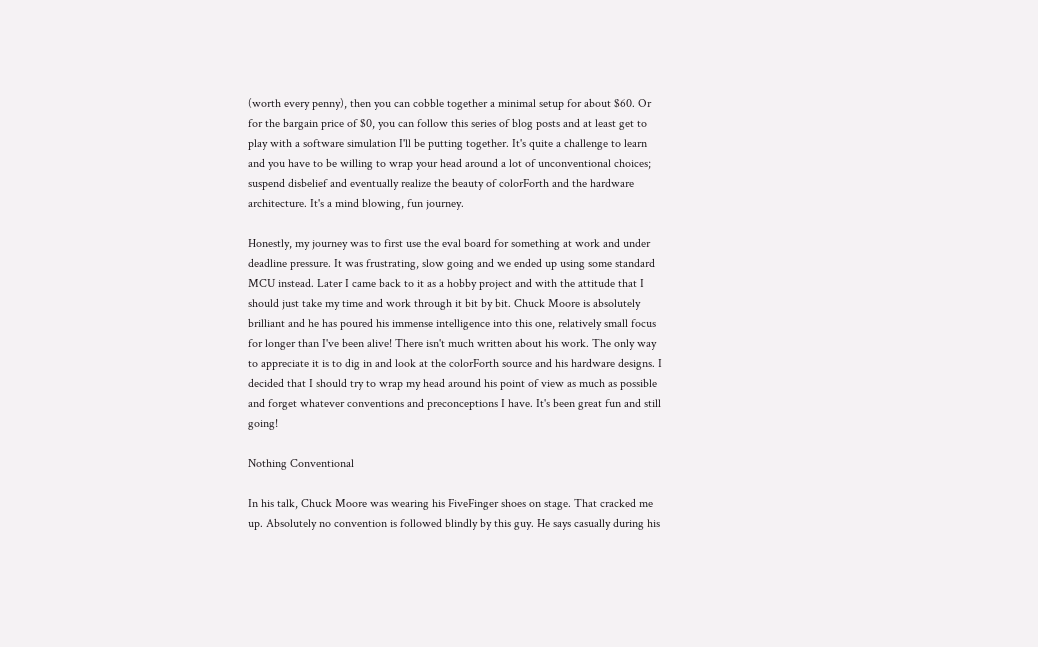(worth every penny), then you can cobble together a minimal setup for about $60. Or for the bargain price of $0, you can follow this series of blog posts and at least get to play with a software simulation I'll be putting together. It's quite a challenge to learn and you have to be willing to wrap your head around a lot of unconventional choices; suspend disbelief and eventually realize the beauty of colorForth and the hardware architecture. It's a mind blowing, fun journey.

Honestly, my journey was to first use the eval board for something at work and under deadline pressure. It was frustrating, slow going and we ended up using some standard MCU instead. Later I came back to it as a hobby project and with the attitude that I should just take my time and work through it bit by bit. Chuck Moore is absolutely brilliant and he has poured his immense intelligence into this one, relatively small focus for longer than I've been alive! There isn't much written about his work. The only way to appreciate it is to dig in and look at the colorForth source and his hardware designs. I decided that I should try to wrap my head around his point of view as much as possible and forget whatever conventions and preconceptions I have. It's been great fun and still going!

Nothing Conventional

In his talk, Chuck Moore was wearing his FiveFinger shoes on stage. That cracked me up. Absolutely no convention is followed blindly by this guy. He says casually during his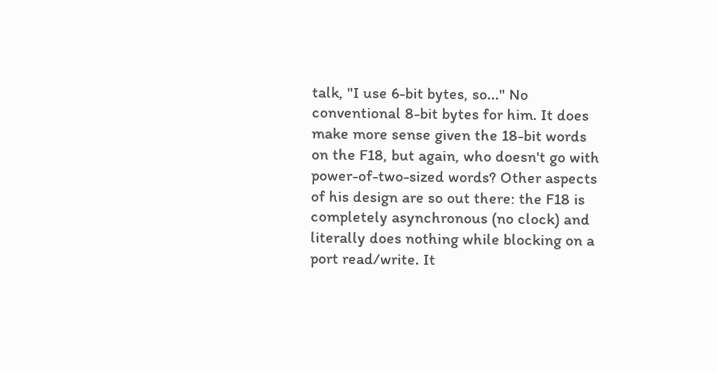talk, "I use 6-bit bytes, so..." No conventional 8-bit bytes for him. It does make more sense given the 18-bit words on the F18, but again, who doesn't go with power-of-two-sized words? Other aspects of his design are so out there: the F18 is completely asynchronous (no clock) and literally does nothing while blocking on a port read/write. It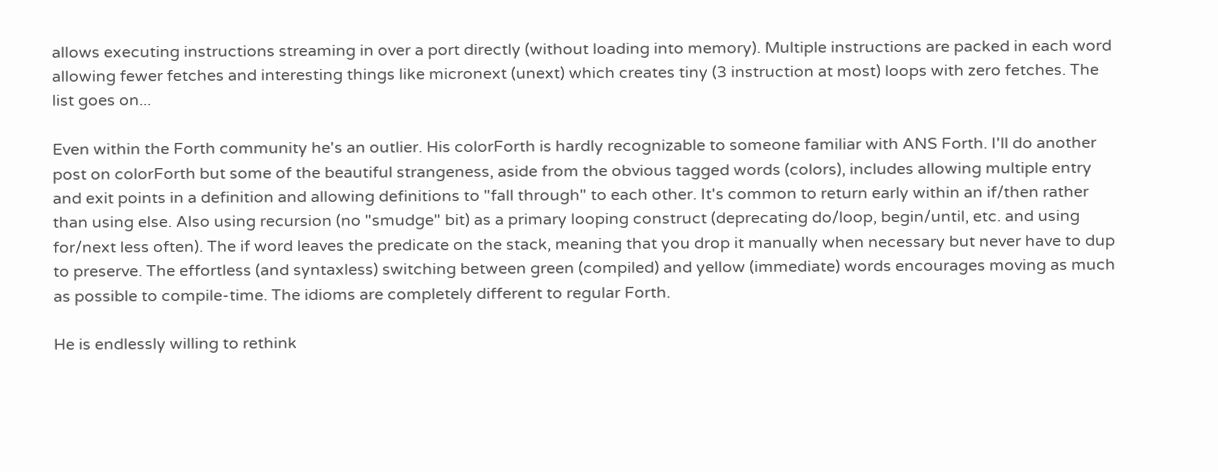allows executing instructions streaming in over a port directly (without loading into memory). Multiple instructions are packed in each word allowing fewer fetches and interesting things like micronext (unext) which creates tiny (3 instruction at most) loops with zero fetches. The list goes on...

Even within the Forth community he's an outlier. His colorForth is hardly recognizable to someone familiar with ANS Forth. I'll do another post on colorForth but some of the beautiful strangeness, aside from the obvious tagged words (colors), includes allowing multiple entry and exit points in a definition and allowing definitions to "fall through" to each other. It's common to return early within an if/then rather than using else. Also using recursion (no "smudge" bit) as a primary looping construct (deprecating do/loop, begin/until, etc. and using for/next less often). The if word leaves the predicate on the stack, meaning that you drop it manually when necessary but never have to dup to preserve. The effortless (and syntaxless) switching between green (compiled) and yellow (immediate) words encourages moving as much as possible to compile-time. The idioms are completely different to regular Forth.

He is endlessly willing to rethink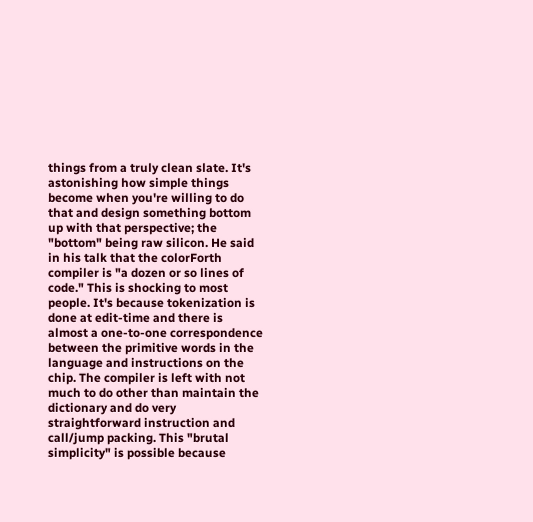things from a truly clean slate. It's astonishing how simple things become when you're willing to do that and design something bottom up with that perspective; the "bottom" being raw silicon. He said in his talk that the colorForth compiler is "a dozen or so lines of code." This is shocking to most people. It's because tokenization is done at edit-time and there is almost a one-to-one correspondence between the primitive words in the language and instructions on the chip. The compiler is left with not much to do other than maintain the dictionary and do very straightforward instruction and call/jump packing. This "brutal simplicity" is possible because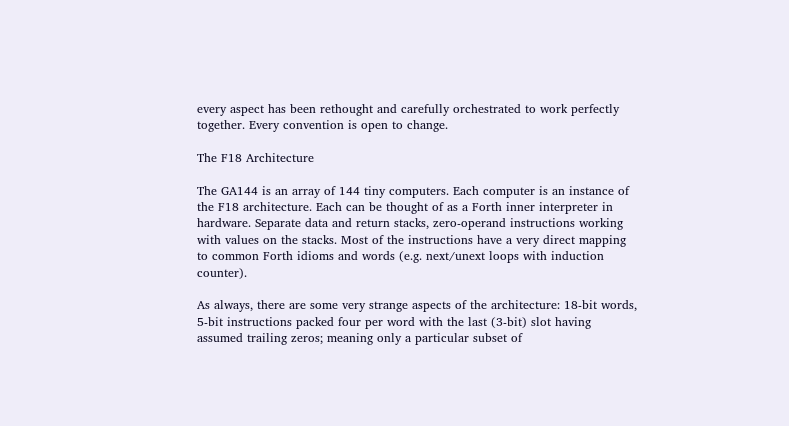every aspect has been rethought and carefully orchestrated to work perfectly together. Every convention is open to change.

The F18 Architecture

The GA144 is an array of 144 tiny computers. Each computer is an instance of the F18 architecture. Each can be thought of as a Forth inner interpreter in hardware. Separate data and return stacks, zero-operand instructions working with values on the stacks. Most of the instructions have a very direct mapping to common Forth idioms and words (e.g. next/unext loops with induction counter).

As always, there are some very strange aspects of the architecture: 18-bit words, 5-bit instructions packed four per word with the last (3-bit) slot having assumed trailing zeros; meaning only a particular subset of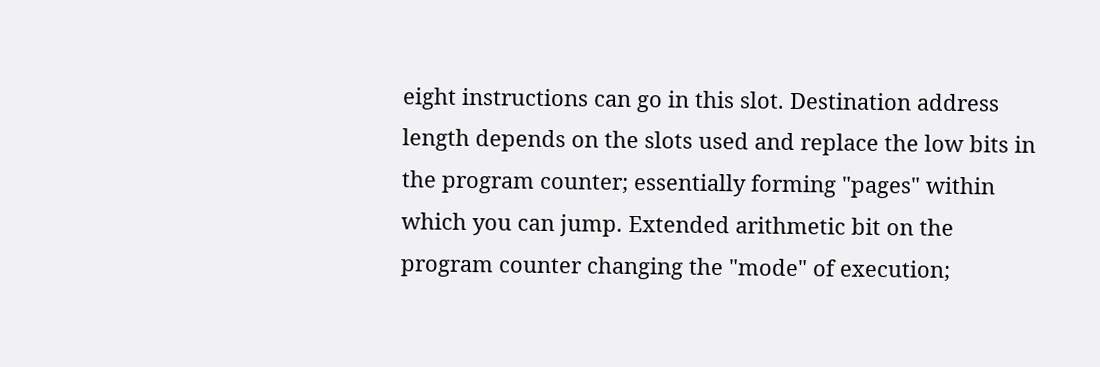eight instructions can go in this slot. Destination address length depends on the slots used and replace the low bits in the program counter; essentially forming "pages" within which you can jump. Extended arithmetic bit on the program counter changing the "mode" of execution;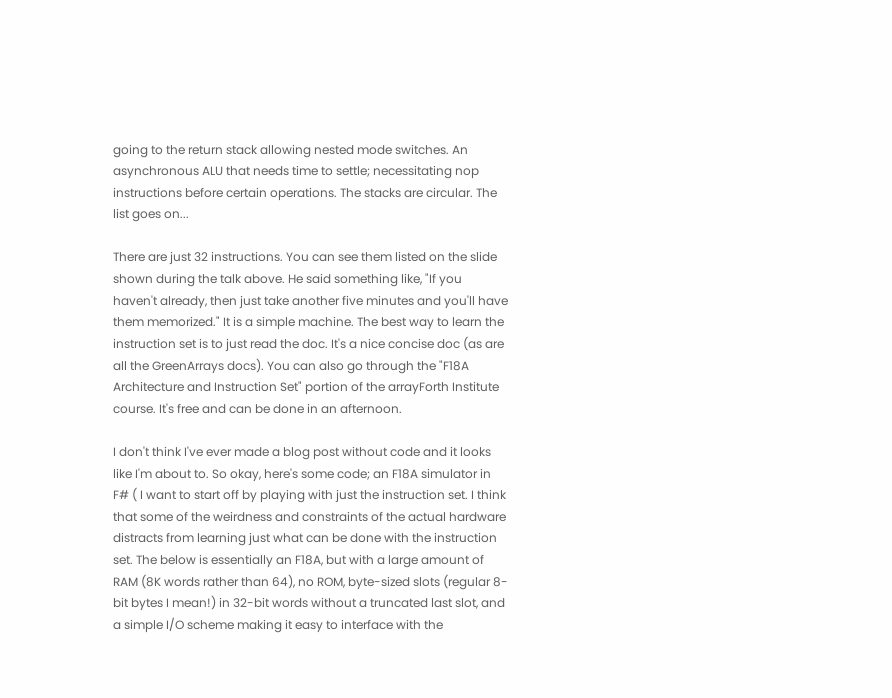going to the return stack allowing nested mode switches. An asynchronous ALU that needs time to settle; necessitating nop instructions before certain operations. The stacks are circular. The list goes on...

There are just 32 instructions. You can see them listed on the slide shown during the talk above. He said something like, "If you haven't already, then just take another five minutes and you'll have them memorized." It is a simple machine. The best way to learn the instruction set is to just read the doc. It's a nice concise doc (as are all the GreenArrays docs). You can also go through the "F18A Architecture and Instruction Set" portion of the arrayForth Institute course. It's free and can be done in an afternoon.

I don't think I've ever made a blog post without code and it looks like I'm about to. So okay, here's some code; an F18A simulator in F# ( I want to start off by playing with just the instruction set. I think that some of the weirdness and constraints of the actual hardware distracts from learning just what can be done with the instruction set. The below is essentially an F18A, but with a large amount of RAM (8K words rather than 64), no ROM, byte-sized slots (regular 8-bit bytes I mean!) in 32-bit words without a truncated last slot, and a simple I/O scheme making it easy to interface with the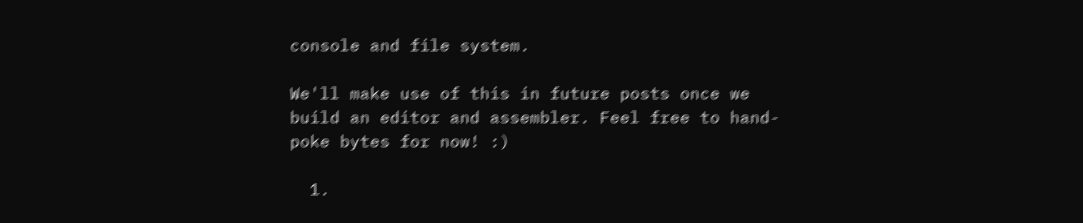console and file system.

We'll make use of this in future posts once we build an editor and assembler. Feel free to hand-poke bytes for now! :)

  1.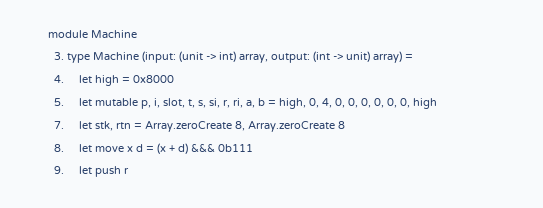module Machine
  3. type Machine (input: (unit -> int) array, output: (int -> unit) array) =
  4.     let high = 0x8000
  5.     let mutable p, i, slot, t, s, si, r, ri, a, b = high, 0, 4, 0, 0, 0, 0, 0, 0, high
  7.     let stk, rtn = Array.zeroCreate 8, Array.zeroCreate 8
  8.     let move x d = (x + d) &&& 0b111
  9.     let push r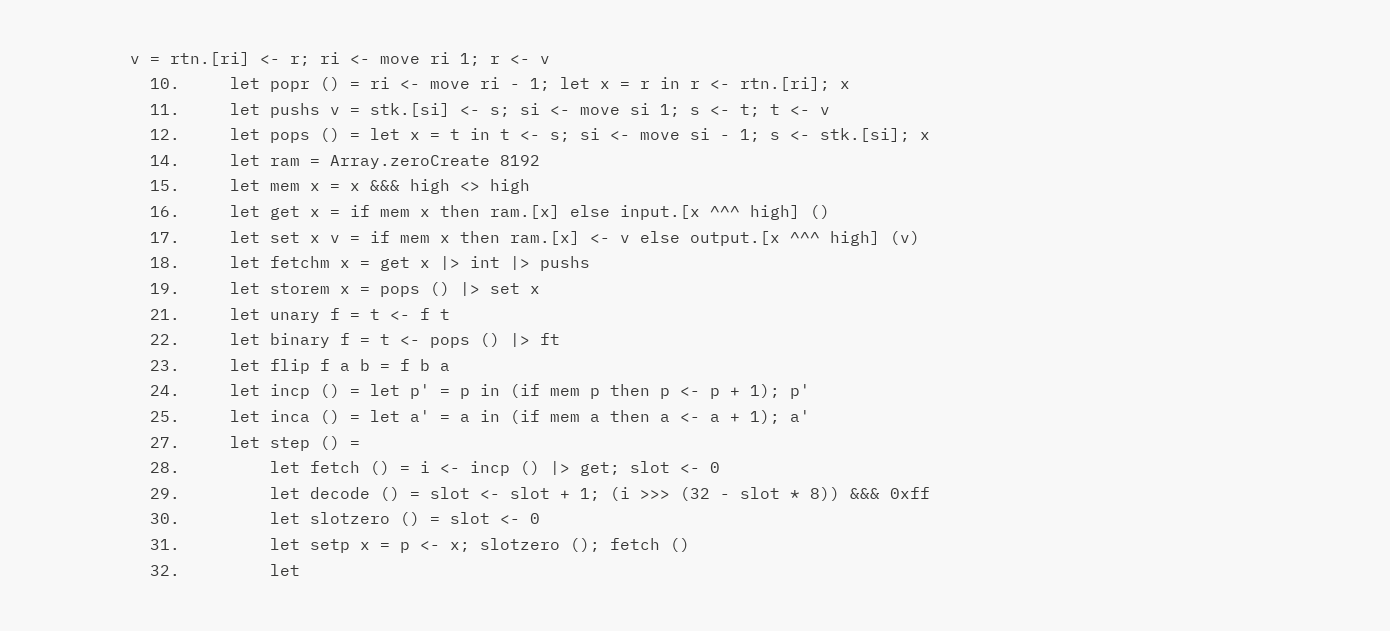v = rtn.[ri] <- r; ri <- move ri 1; r <- v
  10.     let popr () = ri <- move ri - 1; let x = r in r <- rtn.[ri]; x
  11.     let pushs v = stk.[si] <- s; si <- move si 1; s <- t; t <- v
  12.     let pops () = let x = t in t <- s; si <- move si - 1; s <- stk.[si]; x
  14.     let ram = Array.zeroCreate 8192
  15.     let mem x = x &&& high <> high
  16.     let get x = if mem x then ram.[x] else input.[x ^^^ high] ()
  17.     let set x v = if mem x then ram.[x] <- v else output.[x ^^^ high] (v)
  18.     let fetchm x = get x |> int |> pushs
  19.     let storem x = pops () |> set x
  21.     let unary f = t <- f t
  22.     let binary f = t <- pops () |> ft
  23.     let flip f a b = f b a
  24.     let incp () = let p' = p in (if mem p then p <- p + 1); p'
  25.     let inca () = let a' = a in (if mem a then a <- a + 1); a'
  27.     let step () =
  28.         let fetch () = i <- incp () |> get; slot <- 0
  29.         let decode () = slot <- slot + 1; (i >>> (32 - slot * 8)) &&& 0xff
  30.         let slotzero () = slot <- 0
  31.         let setp x = p <- x; slotzero (); fetch ()
  32.         let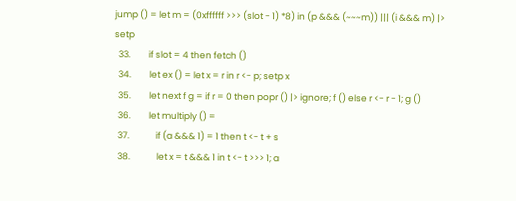jump () = let m = (0xffffff >>> (slot - 1) *8) in (p &&& (~~~m)) ||| (i &&& m) |> setp
  33.         if slot = 4 then fetch ()
  34.         let ex () = let x = r in r <- p; setp x
  35.         let next f g = if r = 0 then popr () |> ignore; f () else r <- r - 1; g ()
  36.         let multiply () =
  37.             if (a &&& 1) = 1 then t <- t + s
  38.             let x = t &&& 1 in t <- t >>> 1; a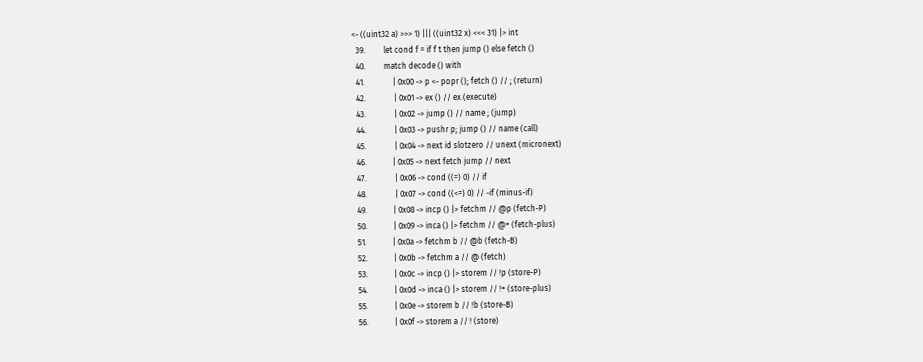<- ((uint32 a) >>> 1) ||| ((uint32 x) <<< 31) |> int
  39.         let cond f = if f t then jump () else fetch ()
  40.         match decode () with
  41.              | 0x00 -> p <- popr (); fetch () // ; (return)
  42.              | 0x01 -> ex () // ex (execute)
  43.              | 0x02 -> jump () // name ; (jump)
  44.              | 0x03 -> pushr p; jump () // name (call)
  45.              | 0x04 -> next id slotzero // unext (micronext)
  46.             | 0x05 -> next fetch jump // next
  47.              | 0x06 -> cond ((=) 0) // if
  48.              | 0x07 -> cond ((<=) 0) // -if (minus-if)
  49.             | 0x08 -> incp () |> fetchm // @p (fetch-P)
  50.             | 0x09 -> inca () |> fetchm // @+ (fetch-plus)
  51.             | 0x0a -> fetchm b // @b (fetch-B)
  52.             | 0x0b -> fetchm a // @ (fetch)
  53.             | 0x0c -> incp () |> storem // !p (store-P)
  54.             | 0x0d -> inca () |> storem // !+ (store-plus)
  55.             | 0x0e -> storem b // !b (store-B)
  56.             | 0x0f -> storem a // ! (store)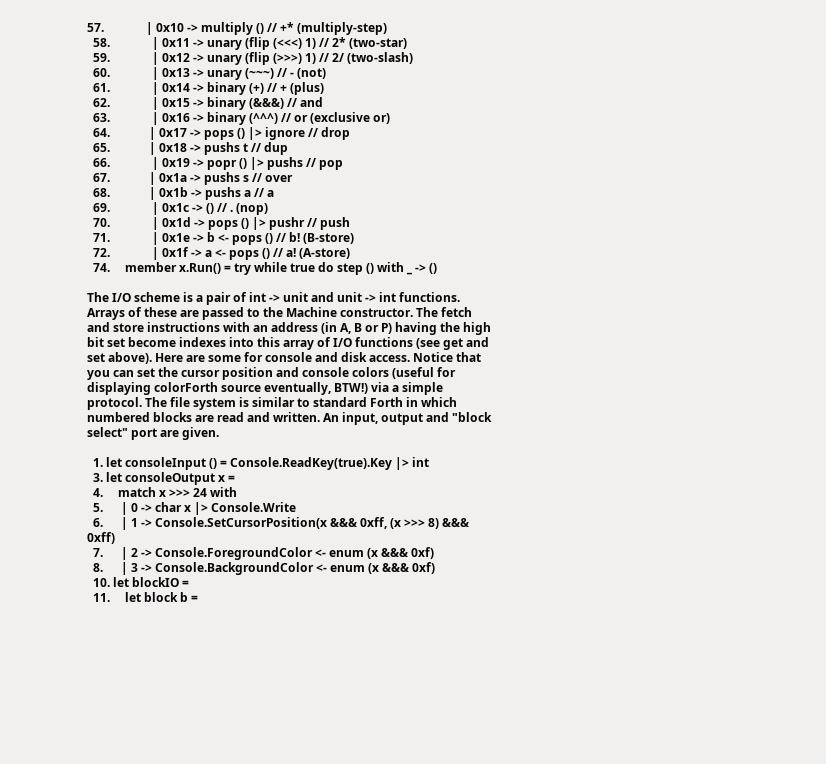57.              | 0x10 -> multiply () // +* (multiply-step)
  58.              | 0x11 -> unary (flip (<<<) 1) // 2* (two-star)
  59.              | 0x12 -> unary (flip (>>>) 1) // 2/ (two-slash)
  60.              | 0x13 -> unary (~~~) // - (not)
  61.              | 0x14 -> binary (+) // + (plus)
  62.              | 0x15 -> binary (&&&) // and
  63.              | 0x16 -> binary (^^^) // or (exclusive or)
  64.             | 0x17 -> pops () |> ignore // drop
  65.             | 0x18 -> pushs t // dup
  66.              | 0x19 -> popr () |> pushs // pop
  67.             | 0x1a -> pushs s // over
  68.             | 0x1b -> pushs a // a
  69.              | 0x1c -> () // . (nop)
  70.              | 0x1d -> pops () |> pushr // push
  71.              | 0x1e -> b <- pops () // b! (B-store)
  72.              | 0x1f -> a <- pops () // a! (A-store)
  74.     member x.Run() = try while true do step () with _ -> ()

The I/O scheme is a pair of int -> unit and unit -> int functions. Arrays of these are passed to the Machine constructor. The fetch and store instructions with an address (in A, B or P) having the high bit set become indexes into this array of I/O functions (see get and set above). Here are some for console and disk access. Notice that you can set the cursor position and console colors (useful for displaying colorForth source eventually, BTW!) via a simple protocol. The file system is similar to standard Forth in which numbered blocks are read and written. An input, output and "block select" port are given.

  1. let consoleInput () = Console.ReadKey(true).Key |> int
  3. let consoleOutput x =
  4.     match x >>> 24 with
  5.      | 0 -> char x |> Console.Write
  6.      | 1 -> Console.SetCursorPosition(x &&& 0xff, (x >>> 8) &&& 0xff)
  7.      | 2 -> Console.ForegroundColor <- enum (x &&& 0xf)
  8.      | 3 -> Console.BackgroundColor <- enum (x &&& 0xf)
  10. let blockIO =
  11.     let block b =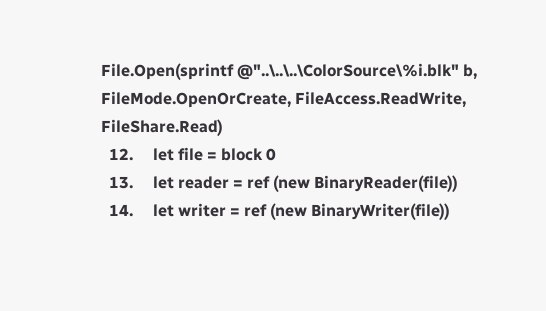File.Open(sprintf @"..\..\..\ColorSource\%i.blk" b, FileMode.OpenOrCreate, FileAccess.ReadWrite, FileShare.Read)
  12.     let file = block 0
  13.     let reader = ref (new BinaryReader(file))
  14.     let writer = ref (new BinaryWriter(file))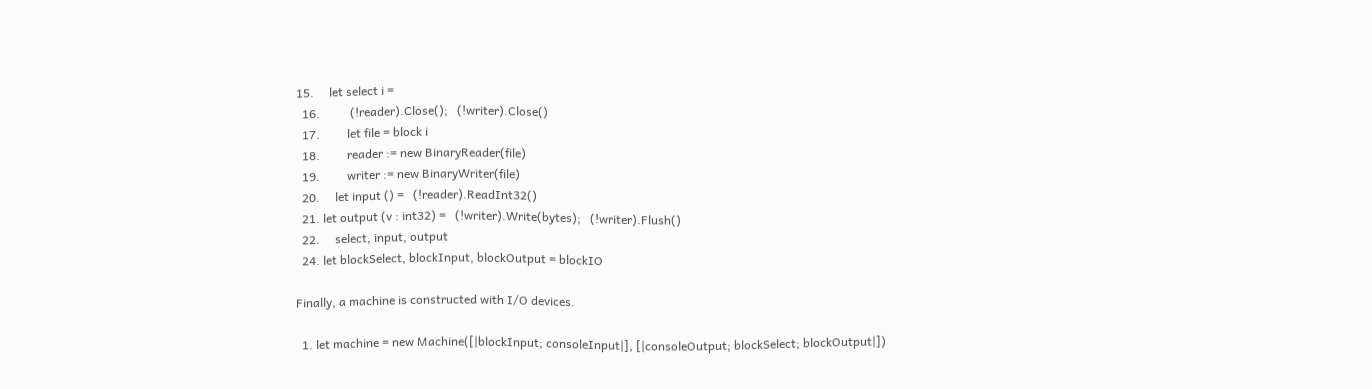15.     let select i =
  16.          (!reader).Close();   (!writer).Close()
  17.         let file = block i
  18.         reader := new BinaryReader(file)
  19.         writer := new BinaryWriter(file)
  20.     let input () =   (!reader).ReadInt32()
  21. let output (v : int32) =   (!writer).Write(bytes);   (!writer).Flush()
  22.     select, input, output
  24. let blockSelect, blockInput, blockOutput = blockIO

Finally, a machine is constructed with I/O devices.

  1. let machine = new Machine([|blockInput; consoleInput|], [|consoleOutput; blockSelect; blockOutput|])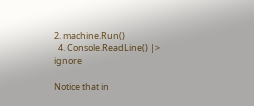2. machine.Run()
  4. Console.ReadLine() |> ignore

Notice that in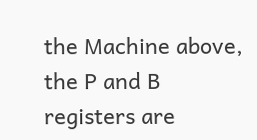the Machine above, the P and B registers are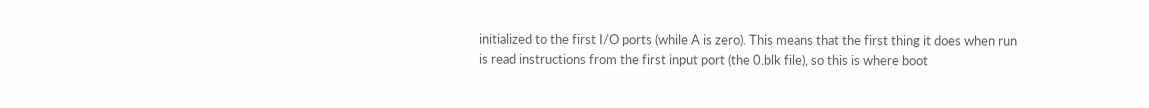initialized to the first I/O ports (while A is zero). This means that the first thing it does when run is read instructions from the first input port (the 0.blk file), so this is where boot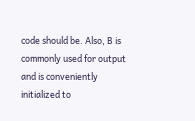code should be. Also, B is commonly used for output and is conveniently initialized to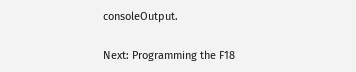consoleOutput.

Next: Programming the F18